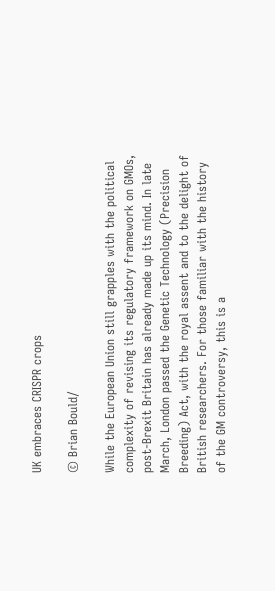UK embraces CRISPR crops

© Brian Bould/

While the European Union still grapples with the political complexity of revising its regulatory framework on GMOs, post-Brexit Britain has already made up its mind. In late March, London passed the Genetic Technology (Precision Breeding) Act, with the royal assent and to the delight of British researchers. For those familiar with the history of the GM controversy, this is a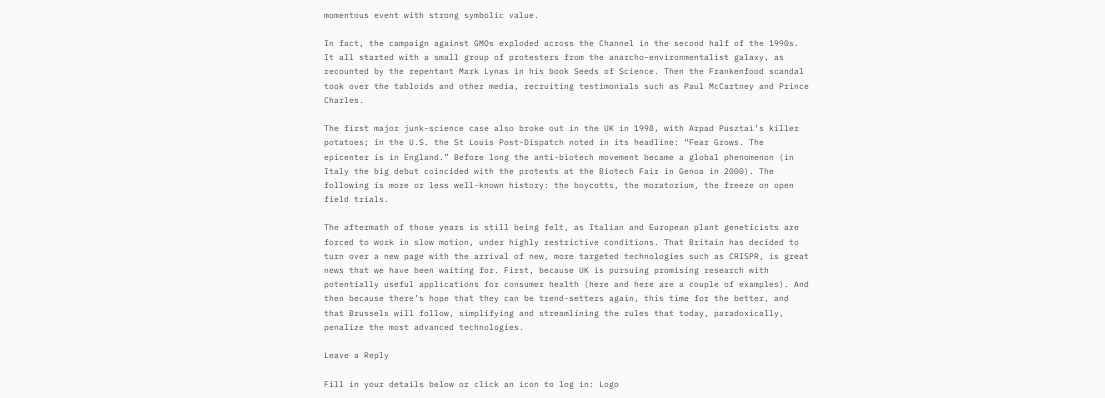momentous event with strong symbolic value.

In fact, the campaign against GMOs exploded across the Channel in the second half of the 1990s. It all started with a small group of protesters from the anarcho-environmentalist galaxy, as recounted by the repentant Mark Lynas in his book Seeds of Science. Then the Frankenfood scandal took over the tabloids and other media, recruiting testimonials such as Paul McCartney and Prince Charles.

The first major junk-science case also broke out in the UK in 1998, with Arpad Pusztai’s killer potatoes; in the U.S. the St Louis Post-Dispatch noted in its headline: “Fear Grows. The epicenter is in England.” Before long the anti-biotech movement became a global phenomenon (in Italy the big debut coincided with the protests at the Biotech Fair in Genoa in 2000). The following is more or less well-known history: the boycotts, the moratorium, the freeze on open field trials.

The aftermath of those years is still being felt, as Italian and European plant geneticists are forced to work in slow motion, under highly restrictive conditions. That Britain has decided to turn over a new page with the arrival of new, more targeted technologies such as CRISPR, is great news that we have been waiting for. First, because UK is pursuing promising research with potentially useful applications for consumer health (here and here are a couple of examples). And then because there’s hope that they can be trend-setters again, this time for the better, and that Brussels will follow, simplifying and streamlining the rules that today, paradoxically, penalize the most advanced technologies.

Leave a Reply

Fill in your details below or click an icon to log in: Logo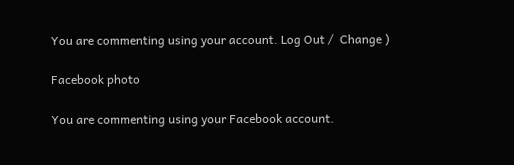You are commenting using your account. Log Out /  Change )

Facebook photo

You are commenting using your Facebook account.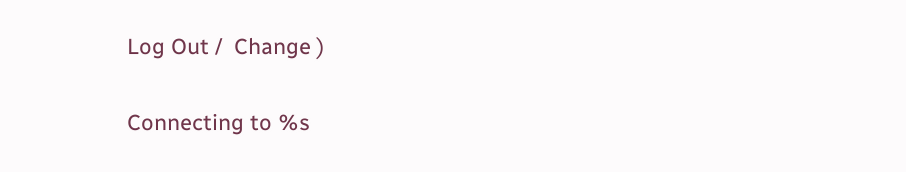Log Out /  Change )

Connecting to %s